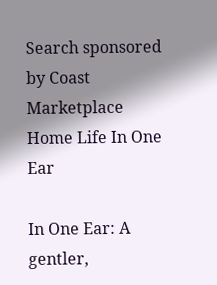Search sponsored by Coast Marketplace
Home Life In One Ear

In One Ear: A gentler,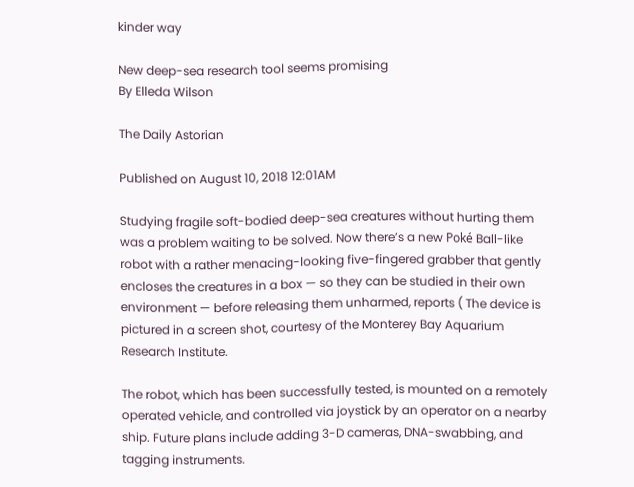kinder way

New deep-sea research tool seems promising
By Elleda Wilson

The Daily Astorian

Published on August 10, 2018 12:01AM

Studying fragile soft-bodied deep-sea creatures without hurting them was a problem waiting to be solved. Now there’s a new Poké Ball-like robot with a rather menacing-looking five-fingered grabber that gently encloses the creatures in a box — so they can be studied in their own environment — before releasing them unharmed, reports ( The device is pictured in a screen shot, courtesy of the Monterey Bay Aquarium Research Institute.

The robot, which has been successfully tested, is mounted on a remotely operated vehicle, and controlled via joystick by an operator on a nearby ship. Future plans include adding 3-D cameras, DNA-swabbing, and tagging instruments.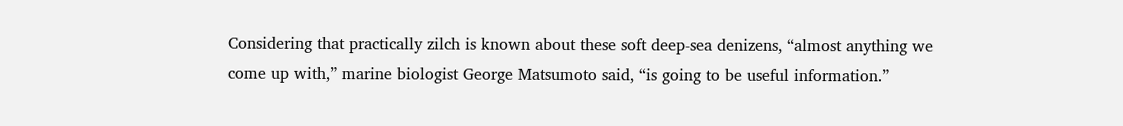Considering that practically zilch is known about these soft deep-sea denizens, “almost anything we come up with,” marine biologist George Matsumoto said, “is going to be useful information.”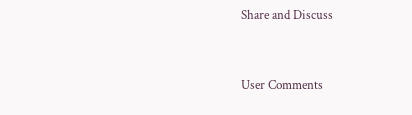Share and Discuss


User Comments